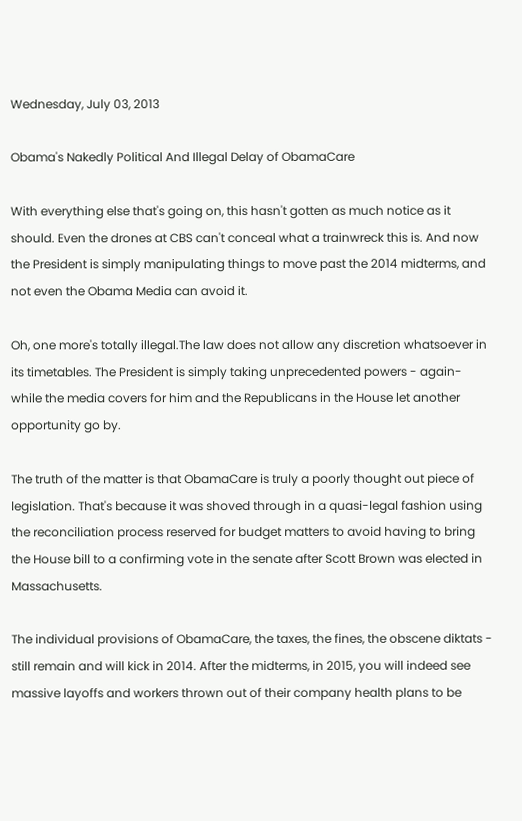Wednesday, July 03, 2013

Obama's Nakedly Political And Illegal Delay of ObamaCare

With everything else that's going on, this hasn't gotten as much notice as it should. Even the drones at CBS can't conceal what a trainwreck this is. And now the President is simply manipulating things to move past the 2014 midterms, and not even the Obama Media can avoid it.

Oh, one more's totally illegal.The law does not allow any discretion whatsoever in its timetables. The President is simply taking unprecedented powers - again- while the media covers for him and the Republicans in the House let another opportunity go by.

The truth of the matter is that ObamaCare is truly a poorly thought out piece of legislation. That's because it was shoved through in a quasi-legal fashion using the reconciliation process reserved for budget matters to avoid having to bring the House bill to a confirming vote in the senate after Scott Brown was elected in Massachusetts.

The individual provisions of ObamaCare, the taxes, the fines, the obscene diktats - still remain and will kick in 2014. After the midterms, in 2015, you will indeed see massive layoffs and workers thrown out of their company health plans to be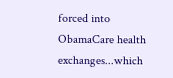forced into ObamaCare health exchanges...which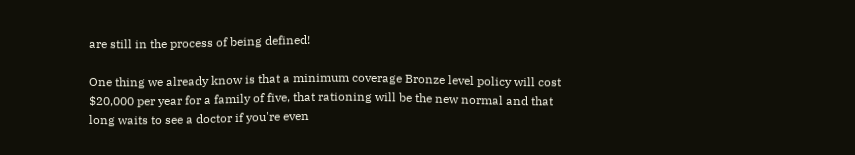are still in the process of being defined!

One thing we already know is that a minimum coverage Bronze level policy will cost $20,000 per year for a family of five, that rationing will be the new normal and that long waits to see a doctor if you're even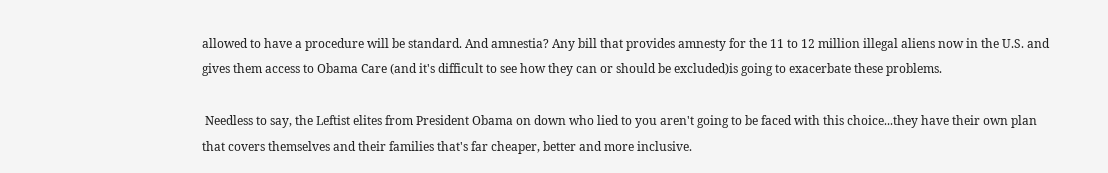allowed to have a procedure will be standard. And amnestia? Any bill that provides amnesty for the 11 to 12 million illegal aliens now in the U.S. and gives them access to Obama Care (and it's difficult to see how they can or should be excluded)is going to exacerbate these problems.

 Needless to say, the Leftist elites from President Obama on down who lied to you aren't going to be faced with this choice...they have their own plan that covers themselves and their families that's far cheaper, better and more inclusive.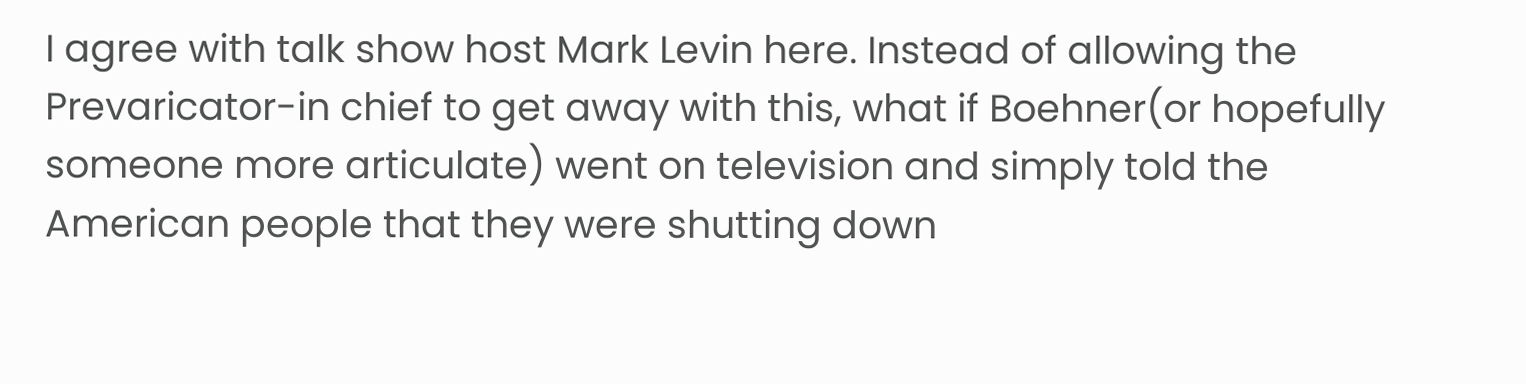I agree with talk show host Mark Levin here. Instead of allowing the Prevaricator-in chief to get away with this, what if Boehner(or hopefully someone more articulate) went on television and simply told the American people that they were shutting down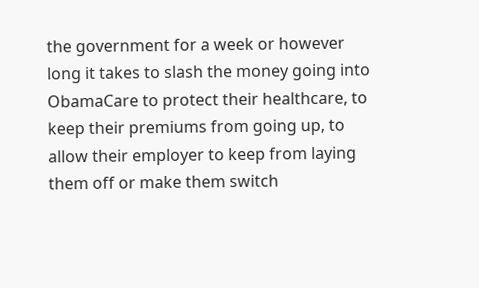the government for a week or however long it takes to slash the money going into ObamaCare to protect their healthcare, to keep their premiums from going up, to allow their employer to keep from laying them off or make them switch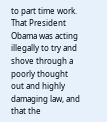to part time work. That President Obama was acting illegally to try and shove through a poorly thought out and highly damaging law, and that the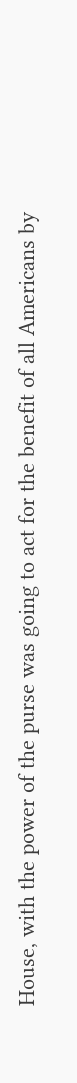House, with the power of the purse was going to act for the benefit of all Americans by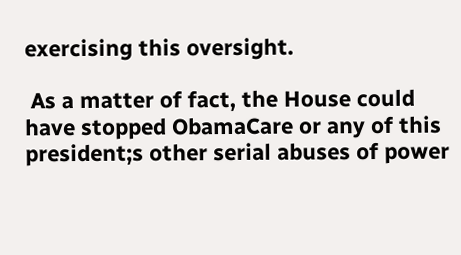exercising this oversight.

 As a matter of fact, the House could have stopped ObamaCare or any of this president;s other serial abuses of power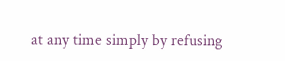at any time simply by refusing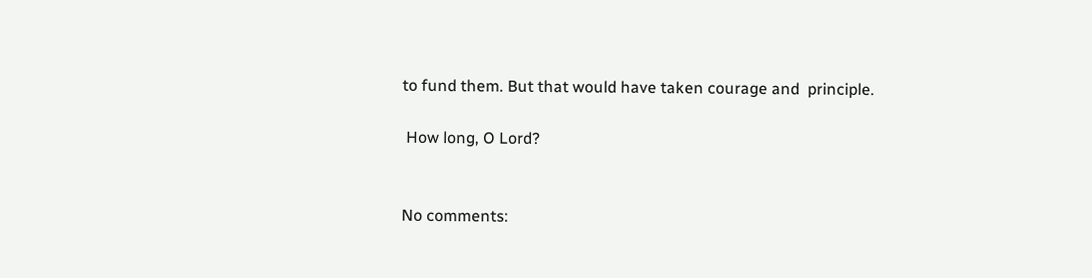to fund them. But that would have taken courage and  principle.

 How long, O Lord?


No comments: